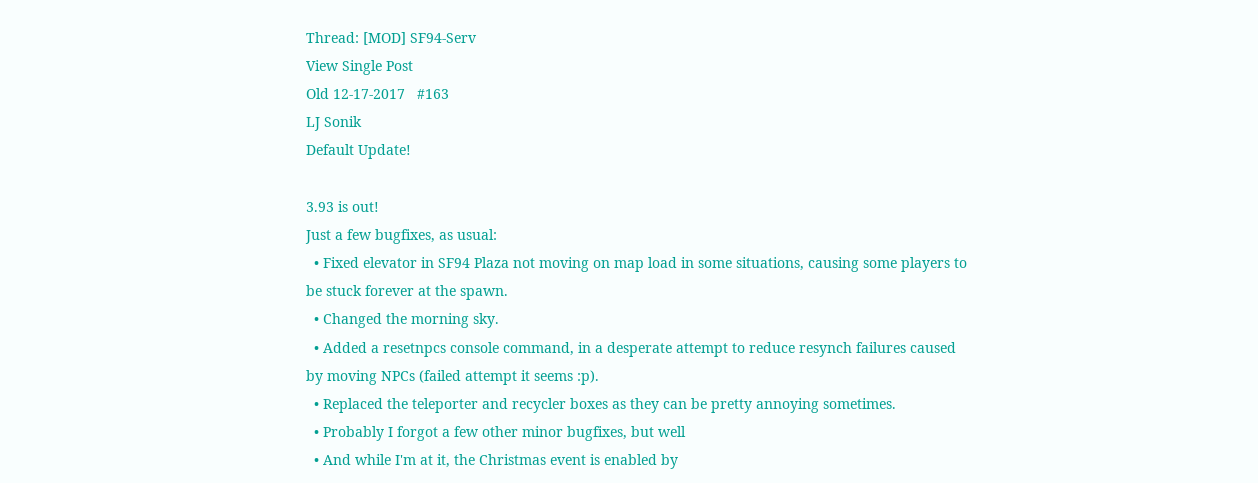Thread: [MOD] SF94-Serv
View Single Post
Old 12-17-2017   #163
LJ Sonik
Default Update!

3.93 is out!
Just a few bugfixes, as usual:
  • Fixed elevator in SF94 Plaza not moving on map load in some situations, causing some players to be stuck forever at the spawn.
  • Changed the morning sky.
  • Added a resetnpcs console command, in a desperate attempt to reduce resynch failures caused by moving NPCs (failed attempt it seems :p).
  • Replaced the teleporter and recycler boxes as they can be pretty annoying sometimes.
  • Probably I forgot a few other minor bugfixes, but well
  • And while I'm at it, the Christmas event is enabled by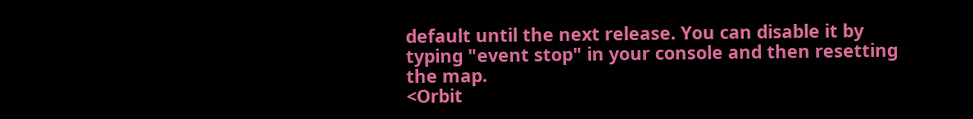default until the next release. You can disable it by typing "event stop" in your console and then resetting the map.
<Orbit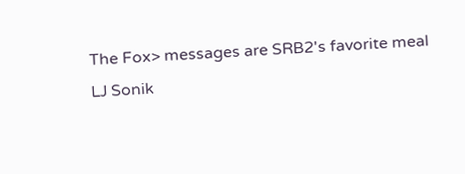The Fox> messages are SRB2's favorite meal
LJ Sonik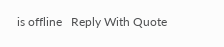is offline   Reply With Quote